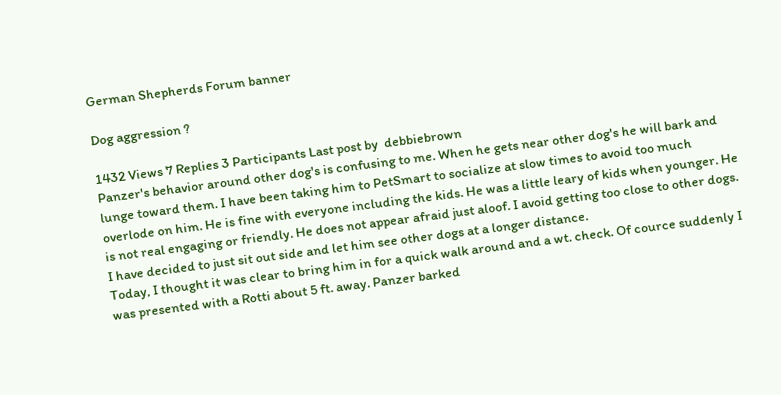German Shepherds Forum banner

Dog aggression ?

1432 Views 7 Replies 3 Participants Last post by  debbiebrown
Panzer's behavior around other dog's is confusing to me. When he gets near other dog's he will bark and lunge toward them. I have been taking him to PetSmart to socialize at slow times to avoid too much overlode on him. He is fine with everyone including the kids. He was a little leary of kids when younger. He is not real engaging or friendly. He does not appear afraid just aloof. I avoid getting too close to other dogs. I have decided to just sit out side and let him see other dogs at a longer distance.
Today, I thought it was clear to bring him in for a quick walk around and a wt. check. Of cource suddenly I was presented with a Rotti about 5 ft. away. Panzer barked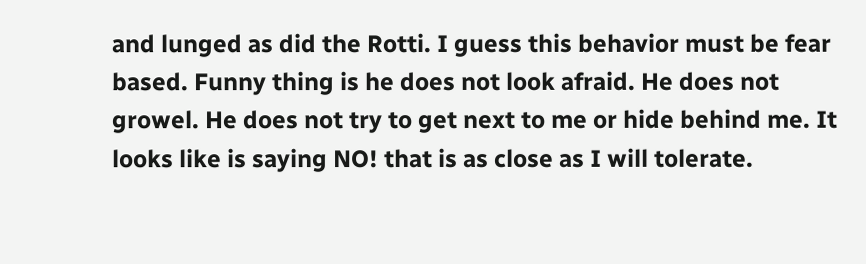and lunged as did the Rotti. I guess this behavior must be fear based. Funny thing is he does not look afraid. He does not growel. He does not try to get next to me or hide behind me. It looks like is saying NO! that is as close as I will tolerate.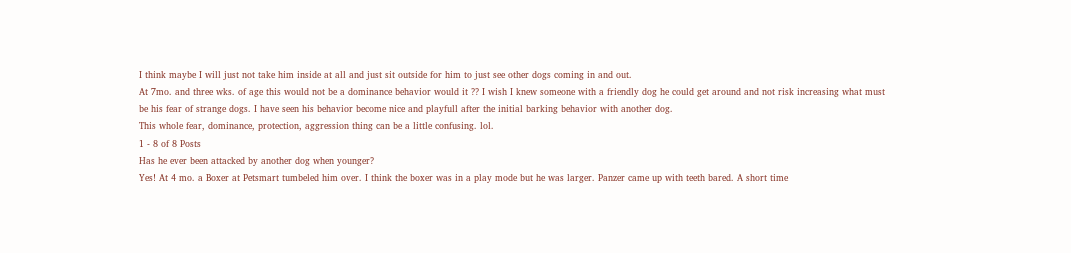I think maybe I will just not take him inside at all and just sit outside for him to just see other dogs coming in and out.
At 7mo. and three wks. of age this would not be a dominance behavior would it ?? I wish I knew someone with a friendly dog he could get around and not risk increasing what must be his fear of strange dogs. I have seen his behavior become nice and playfull after the initial barking behavior with another dog.
This whole fear, dominance, protection, aggression thing can be a little confusing. lol.
1 - 8 of 8 Posts
Has he ever been attacked by another dog when younger?
Yes! At 4 mo. a Boxer at Petsmart tumbeled him over. I think the boxer was in a play mode but he was larger. Panzer came up with teeth bared. A short time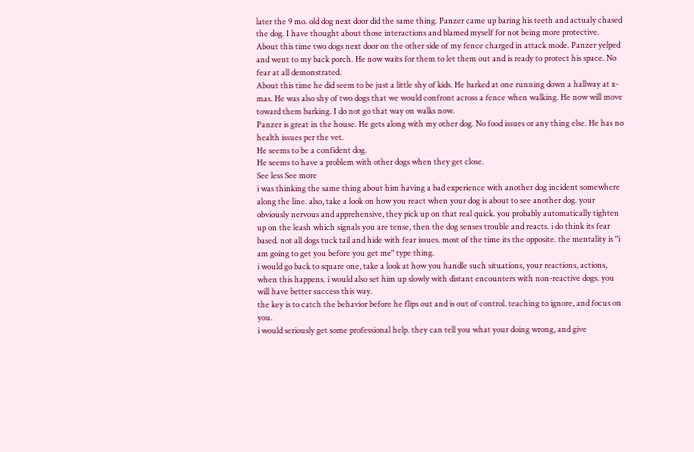later the 9 mo. old dog next door did the same thing. Panzer came up baring his teeth and actualy chased the dog. I have thought about those interactions and blamed myself for not being more protective.
About this time two dogs next door on the other side of my fence charged in attack mode. Panzer yelped and went to my back porch. He now waits for them to let them out and is ready to protect his space. No fear at all demonstrated.
About this time he did seem to be just a little shy of kids. He barked at one running down a hallway at x- mas. He was also shy of two dogs that we would confront across a fence when walking. He now will move toward them barking. I do not go that way on walks now.
Panzer is great in the house. He gets along with my other dog. No food issues or any thing else. He has no health issues per the vet.
He seems to be a confident dog.
He seems to have a problem with other dogs when they get close.
See less See more
i was thinking the same thing about him having a bad experience with another dog incident somewhere along the line. also, take a look on how you react when your dog is about to see another dog. your obviously nervous and apprehensive, they pick up on that real quick. you probably automatically tighten up on the leash which signals you are tense, then the dog senses trouble and reacts. i do think its fear based. not all dogs tuck tail and hide with fear issues. most of the time its the opposite. the mentality is "i am going to get you before you get me" type thing.
i would go back to square one, take a look at how you handle such situations, your reactions, actions, when this happens. i would also set him up slowly with distant encounters with non-reactive dogs. you will have better success this way.
the key is to catch the behavior before he flips out and is out of control. teaching to ignore, and focus on you.
i would seriously get some professional help. they can tell you what your doing wrong, and give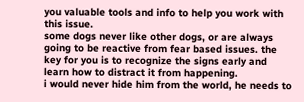you valuable tools and info to help you work with this issue.
some dogs never like other dogs, or are always going to be reactive from fear based issues. the key for you is to recognize the signs early and learn how to distract it from happening.
i would never hide him from the world, he needs to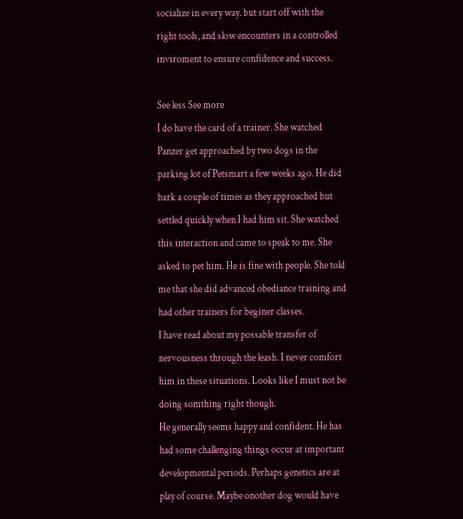socialize in every way. but start off with the right tools, and slow encounters in a controlled inviroment to ensure confidence and success.

See less See more
I do have the card of a trainer. She watched Panzer get approached by two dogs in the parking lot of Petsmart a few weeks ago. He did bark a couple of times as they approached but settled quickly when I had him sit. She watched this interaction and came to speak to me. She asked to pet him. He is fine with people. She told me that she did advanced obediance training and had other trainers for beginer classes.
I have read about my possable transfer of nervousness through the leash. I never comfort him in these situations. Looks like I must not be doing somthing right though.
He generally seems happy and confident. He has had some challenging things occur at important developmental periods. Perhaps genetics are at play of course. Maybe onother dog would have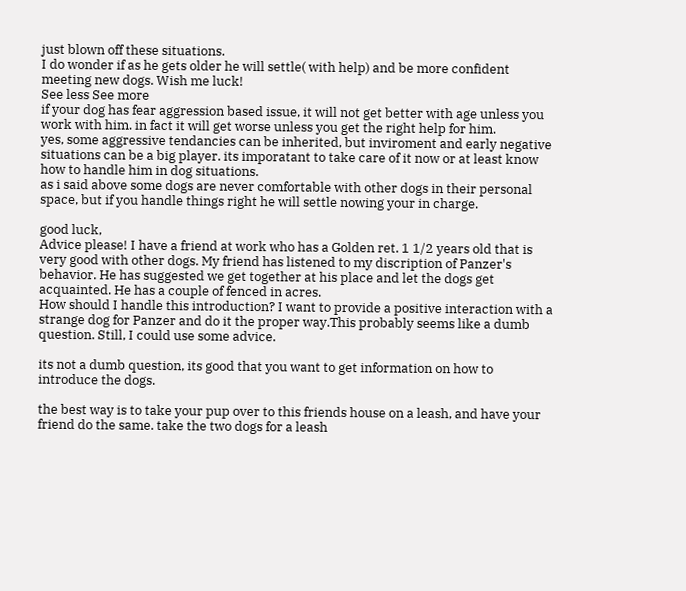just blown off these situations.
I do wonder if as he gets older he will settle( with help) and be more confident meeting new dogs. Wish me luck!
See less See more
if your dog has fear aggression based issue, it will not get better with age unless you work with him. in fact it will get worse unless you get the right help for him.
yes, some aggressive tendancies can be inherited, but inviroment and early negative situations can be a big player. its imporatant to take care of it now or at least know how to handle him in dog situations.
as i said above some dogs are never comfortable with other dogs in their personal space, but if you handle things right he will settle nowing your in charge.

good luck,
Advice please! I have a friend at work who has a Golden ret. 1 1/2 years old that is very good with other dogs. My friend has listened to my discription of Panzer's behavior. He has suggested we get together at his place and let the dogs get acquainted. He has a couple of fenced in acres.
How should I handle this introduction? I want to provide a positive interaction with a strange dog for Panzer and do it the proper way.This probably seems like a dumb question. Still, I could use some advice.

its not a dumb question, its good that you want to get information on how to introduce the dogs.

the best way is to take your pup over to this friends house on a leash, and have your friend do the same. take the two dogs for a leash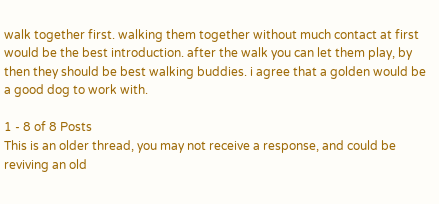walk together first. walking them together without much contact at first would be the best introduction. after the walk you can let them play, by then they should be best walking buddies. i agree that a golden would be a good dog to work with.

1 - 8 of 8 Posts
This is an older thread, you may not receive a response, and could be reviving an old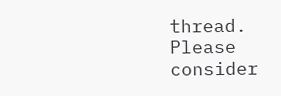thread. Please consider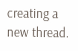creating a new thread.